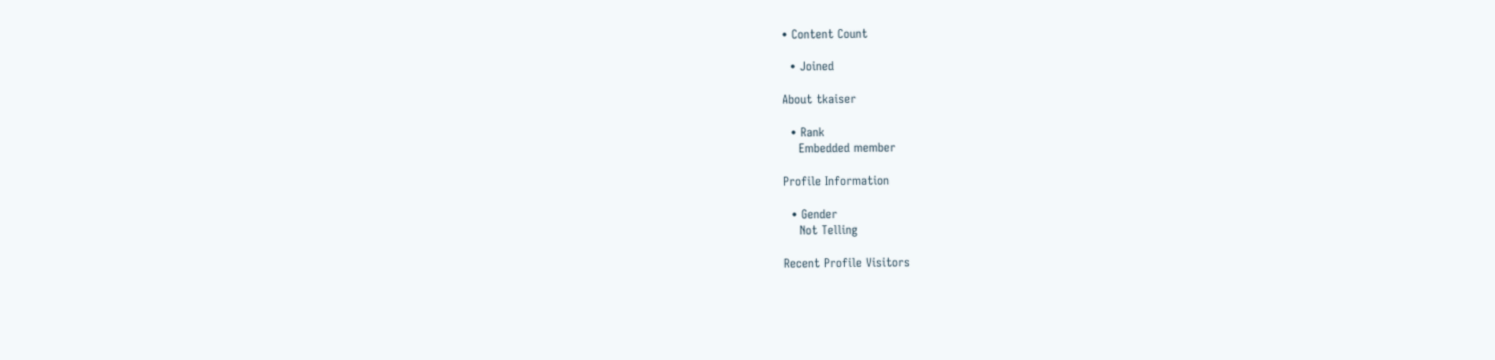• Content Count

  • Joined

About tkaiser

  • Rank
    Embedded member

Profile Information

  • Gender
    Not Telling

Recent Profile Visitors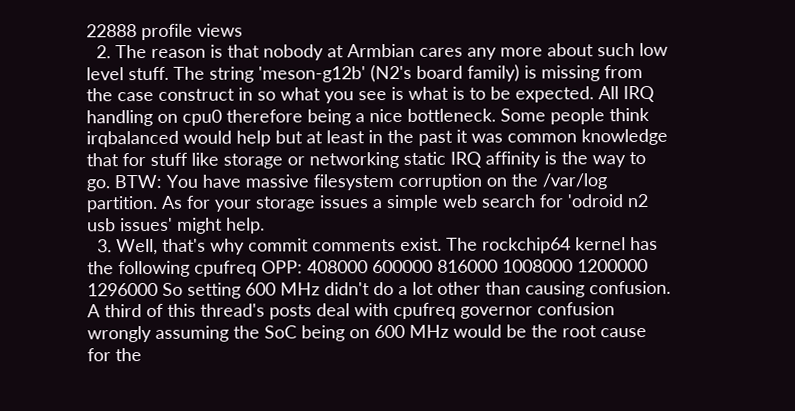22888 profile views
  2. The reason is that nobody at Armbian cares any more about such low level stuff. The string 'meson-g12b' (N2's board family) is missing from the case construct in so what you see is what is to be expected. All IRQ handling on cpu0 therefore being a nice bottleneck. Some people think irqbalanced would help but at least in the past it was common knowledge that for stuff like storage or networking static IRQ affinity is the way to go. BTW: You have massive filesystem corruption on the /var/log partition. As for your storage issues a simple web search for 'odroid n2 usb issues' might help.
  3. Well, that's why commit comments exist. The rockchip64 kernel has the following cpufreq OPP: 408000 600000 816000 1008000 1200000 1296000 So setting 600 MHz didn't do a lot other than causing confusion. A third of this thread's posts deal with cpufreq governor confusion wrongly assuming the SoC being on 600 MHz would be the root cause for the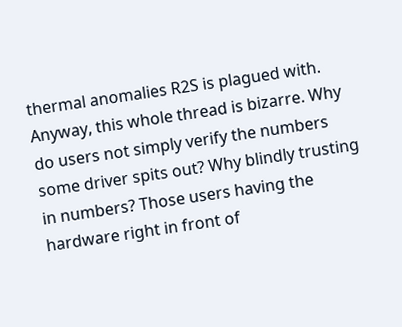thermal anomalies R2S is plagued with. Anyway, this whole thread is bizarre. Why do users not simply verify the numbers some driver spits out? Why blindly trusting in numbers? Those users having the hardware right in front of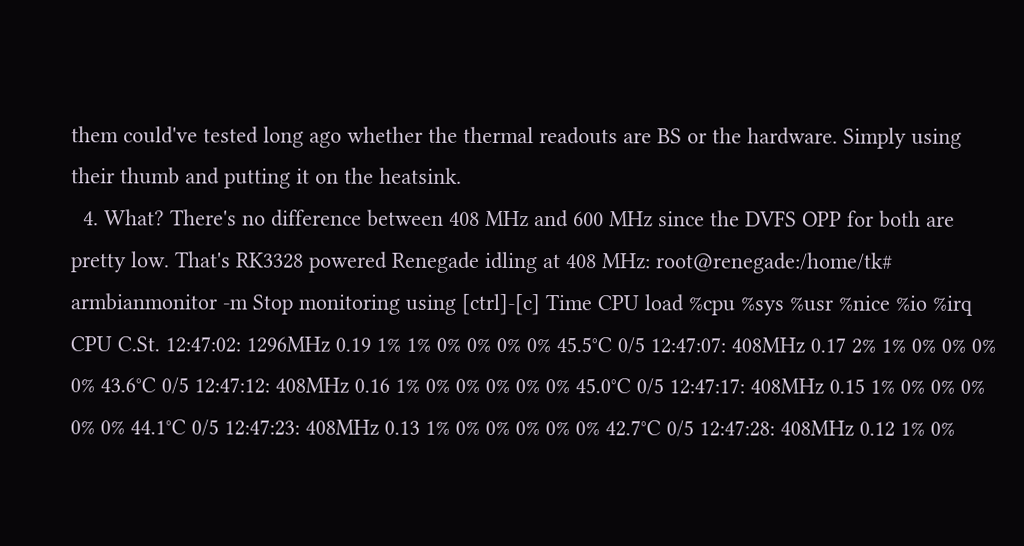them could've tested long ago whether the thermal readouts are BS or the hardware. Simply using their thumb and putting it on the heatsink.
  4. What? There's no difference between 408 MHz and 600 MHz since the DVFS OPP for both are pretty low. That's RK3328 powered Renegade idling at 408 MHz: root@renegade:/home/tk# armbianmonitor -m Stop monitoring using [ctrl]-[c] Time CPU load %cpu %sys %usr %nice %io %irq CPU C.St. 12:47:02: 1296MHz 0.19 1% 1% 0% 0% 0% 0% 45.5°C 0/5 12:47:07: 408MHz 0.17 2% 1% 0% 0% 0% 0% 43.6°C 0/5 12:47:12: 408MHz 0.16 1% 0% 0% 0% 0% 0% 45.0°C 0/5 12:47:17: 408MHz 0.15 1% 0% 0% 0% 0% 0% 44.1°C 0/5 12:47:23: 408MHz 0.13 1% 0% 0% 0% 0% 0% 42.7°C 0/5 12:47:28: 408MHz 0.12 1% 0%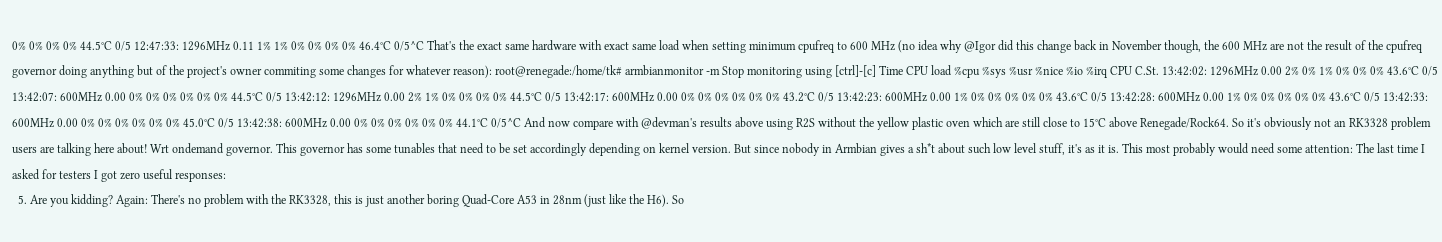0% 0% 0% 0% 44.5°C 0/5 12:47:33: 1296MHz 0.11 1% 1% 0% 0% 0% 0% 46.4°C 0/5^C That's the exact same hardware with exact same load when setting minimum cpufreq to 600 MHz (no idea why @Igor did this change back in November though, the 600 MHz are not the result of the cpufreq governor doing anything but of the project's owner commiting some changes for whatever reason): root@renegade:/home/tk# armbianmonitor -m Stop monitoring using [ctrl]-[c] Time CPU load %cpu %sys %usr %nice %io %irq CPU C.St. 13:42:02: 1296MHz 0.00 2% 0% 1% 0% 0% 0% 43.6°C 0/5 13:42:07: 600MHz 0.00 0% 0% 0% 0% 0% 0% 44.5°C 0/5 13:42:12: 1296MHz 0.00 2% 1% 0% 0% 0% 0% 44.5°C 0/5 13:42:17: 600MHz 0.00 0% 0% 0% 0% 0% 0% 43.2°C 0/5 13:42:23: 600MHz 0.00 1% 0% 0% 0% 0% 0% 43.6°C 0/5 13:42:28: 600MHz 0.00 1% 0% 0% 0% 0% 0% 43.6°C 0/5 13:42:33: 600MHz 0.00 0% 0% 0% 0% 0% 0% 45.0°C 0/5 13:42:38: 600MHz 0.00 0% 0% 0% 0% 0% 0% 44.1°C 0/5^C And now compare with @devman's results above using R2S without the yellow plastic oven which are still close to 15°C above Renegade/Rock64. So it's obviously not an RK3328 problem users are talking here about! Wrt ondemand governor. This governor has some tunables that need to be set accordingly depending on kernel version. But since nobody in Armbian gives a sh*t about such low level stuff, it's as it is. This most probably would need some attention: The last time I asked for testers I got zero useful responses:
  5. Are you kidding? Again: There's no problem with the RK3328, this is just another boring Quad-Core A53 in 28nm (just like the H6). So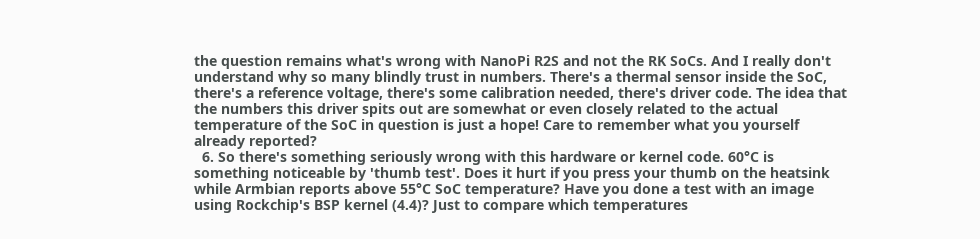the question remains what's wrong with NanoPi R2S and not the RK SoCs. And I really don't understand why so many blindly trust in numbers. There's a thermal sensor inside the SoC, there's a reference voltage, there's some calibration needed, there's driver code. The idea that the numbers this driver spits out are somewhat or even closely related to the actual temperature of the SoC in question is just a hope! Care to remember what you yourself already reported?
  6. So there's something seriously wrong with this hardware or kernel code. 60°C is something noticeable by 'thumb test'. Does it hurt if you press your thumb on the heatsink while Armbian reports above 55°C SoC temperature? Have you done a test with an image using Rockchip's BSP kernel (4.4)? Just to compare which temperatures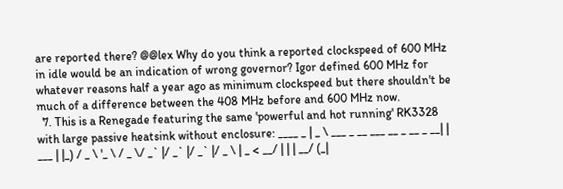are reported there? @@lex Why do you think a reported clockspeed of 600 MHz in idle would be an indication of wrong governor? Igor defined 600 MHz for whatever reasons half a year ago as minimum clockspeed but there shouldn't be much of a difference between the 408 MHz before and 600 MHz now.
  7. This is a Renegade featuring the same 'powerful and hot running' RK3328 with large passive heatsink without enclosure: ____ _ | _ \ ___ _ __ ___ __ _ __ _ __| | ___ | |_) / _ \ '_ \ / _ \/ _` |/ _` |/ _` |/ _ \ | _ < __/ | | | __/ (_|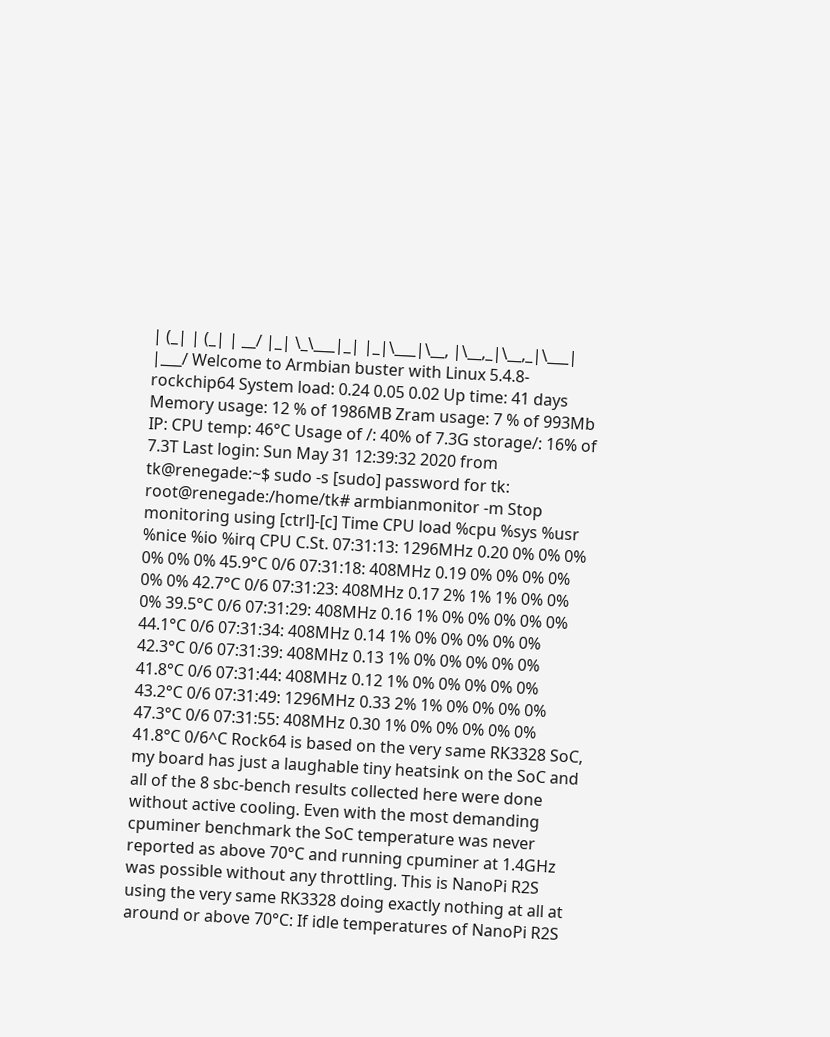| (_| | (_| | __/ |_| \_\___|_| |_|\___|\__, |\__,_|\__,_|\___| |___/ Welcome to Armbian buster with Linux 5.4.8-rockchip64 System load: 0.24 0.05 0.02 Up time: 41 days Memory usage: 12 % of 1986MB Zram usage: 7 % of 993Mb IP: CPU temp: 46°C Usage of /: 40% of 7.3G storage/: 16% of 7.3T Last login: Sun May 31 12:39:32 2020 from tk@renegade:~$ sudo -s [sudo] password for tk: root@renegade:/home/tk# armbianmonitor -m Stop monitoring using [ctrl]-[c] Time CPU load %cpu %sys %usr %nice %io %irq CPU C.St. 07:31:13: 1296MHz 0.20 0% 0% 0% 0% 0% 0% 45.9°C 0/6 07:31:18: 408MHz 0.19 0% 0% 0% 0% 0% 0% 42.7°C 0/6 07:31:23: 408MHz 0.17 2% 1% 1% 0% 0% 0% 39.5°C 0/6 07:31:29: 408MHz 0.16 1% 0% 0% 0% 0% 0% 44.1°C 0/6 07:31:34: 408MHz 0.14 1% 0% 0% 0% 0% 0% 42.3°C 0/6 07:31:39: 408MHz 0.13 1% 0% 0% 0% 0% 0% 41.8°C 0/6 07:31:44: 408MHz 0.12 1% 0% 0% 0% 0% 0% 43.2°C 0/6 07:31:49: 1296MHz 0.33 2% 1% 0% 0% 0% 0% 47.3°C 0/6 07:31:55: 408MHz 0.30 1% 0% 0% 0% 0% 0% 41.8°C 0/6^C Rock64 is based on the very same RK3328 SoC, my board has just a laughable tiny heatsink on the SoC and all of the 8 sbc-bench results collected here were done without active cooling. Even with the most demanding cpuminer benchmark the SoC temperature was never reported as above 70°C and running cpuminer at 1.4GHz was possible without any throttling. This is NanoPi R2S using the very same RK3328 doing exactly nothing at all at around or above 70°C: If idle temperatures of NanoPi R2S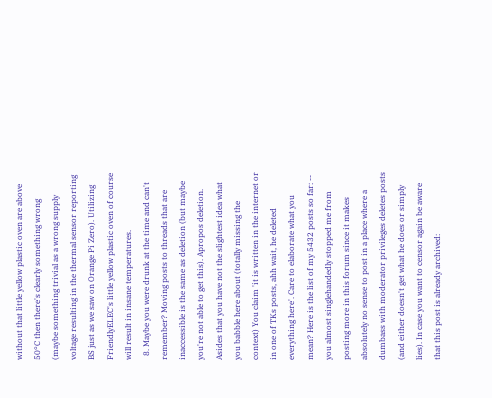without that little yellow plastic oven are above 50°C then there's clearly something wrong (maybe something trivial as a wrong supply voltage resulting in the thermal sensor reporting BS just as we saw on Orange Pi Zero). Utilizing FriendlyELEC's little yellow plastic oven of course will result in insane temperatures.
  8. Maybe you were drunk at the time and can't remember? Moving posts to threads that are inaccessible is the same as deletion (but maybe you're not able to get this). Apropos deletion. Asides that you have not the slightest idea what you babble here about (totally missing the context) You claim 'it is written in the internet or in one of TKs posts, ahh wait, he deleted everything here'. Care to elaborate what you mean? Here is the list of my 5432 posts so far: -- you almost singlehandedly stopped me from posting more in this forum since it makes absolutely no sense to post in a place where a dumbass with moderator privileges deletes posts (and either doesn't get what he does or simply lies). In case you want to censor again be aware that this post is already archived: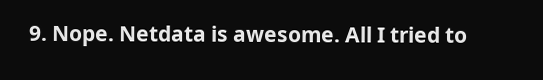9. Nope. Netdata is awesome. All I tried to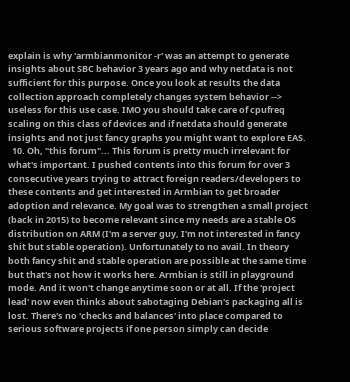explain is why 'armbianmonitor -r' was an attempt to generate insights about SBC behavior 3 years ago and why netdata is not sufficient for this purpose. Once you look at results the data collection approach completely changes system behavior --> useless for this use case. IMO you should take care of cpufreq scaling on this class of devices and if netdata should generate insights and not just fancy graphs you might want to explore EAS.
  10. Oh, "this forum"... This forum is pretty much irrelevant for what's important. I pushed contents into this forum for over 3 consecutive years trying to attract foreign readers/developers to these contents and get interested in Armbian to get broader adoption and relevance. My goal was to strengthen a small project (back in 2015) to become relevant since my needs are a stable OS distribution on ARM (I'm a server guy, I'm not interested in fancy shit but stable operation). Unfortunately to no avail. In theory both fancy shit and stable operation are possible at the same time but that's not how it works here. Armbian is still in playground mode. And it won't change anytime soon or at all. If the 'project lead' now even thinks about sabotaging Debian's packaging all is lost. There's no 'checks and balances' into place compared to serious software projects if one person simply can decide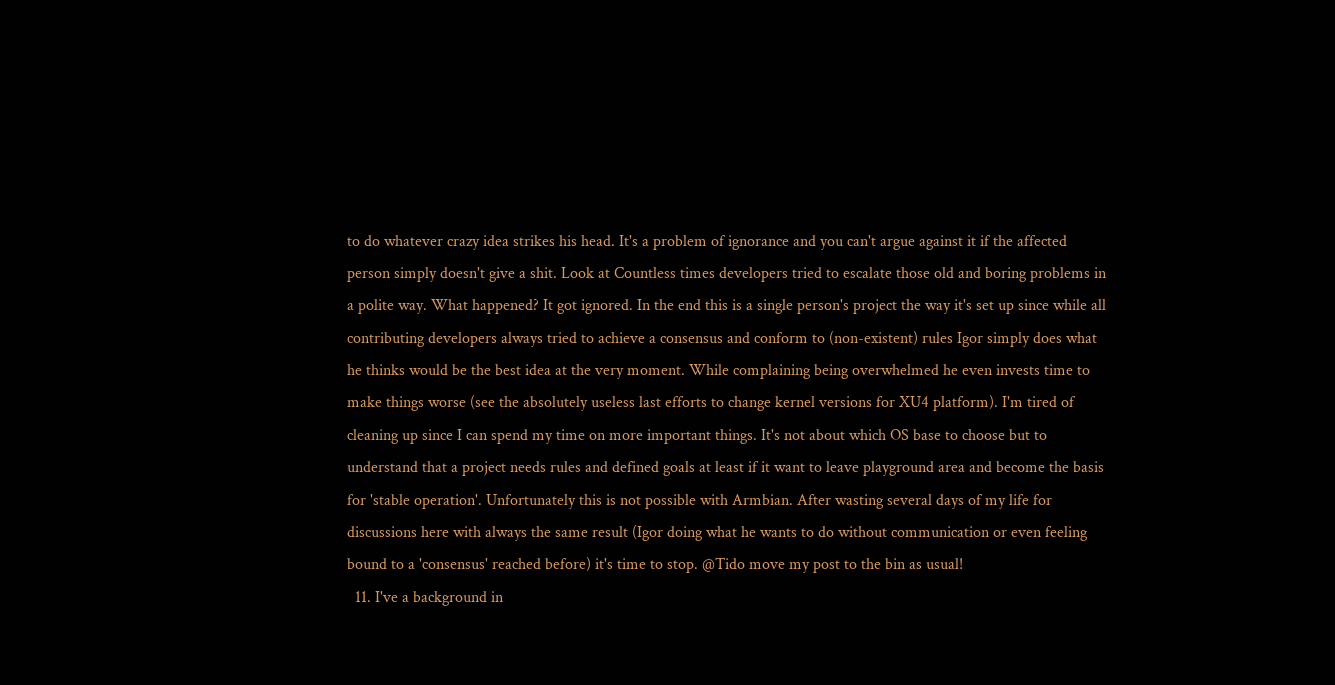to do whatever crazy idea strikes his head. It's a problem of ignorance and you can't argue against it if the affected person simply doesn't give a shit. Look at Countless times developers tried to escalate those old and boring problems in a polite way. What happened? It got ignored. In the end this is a single person's project the way it's set up since while all contributing developers always tried to achieve a consensus and conform to (non-existent) rules Igor simply does what he thinks would be the best idea at the very moment. While complaining being overwhelmed he even invests time to make things worse (see the absolutely useless last efforts to change kernel versions for XU4 platform). I'm tired of cleaning up since I can spend my time on more important things. It's not about which OS base to choose but to understand that a project needs rules and defined goals at least if it want to leave playground area and become the basis for 'stable operation'. Unfortunately this is not possible with Armbian. After wasting several days of my life for discussions here with always the same result (Igor doing what he wants to do without communication or even feeling bound to a 'consensus' reached before) it's time to stop. @Tido move my post to the bin as usual!
  11. I've a background in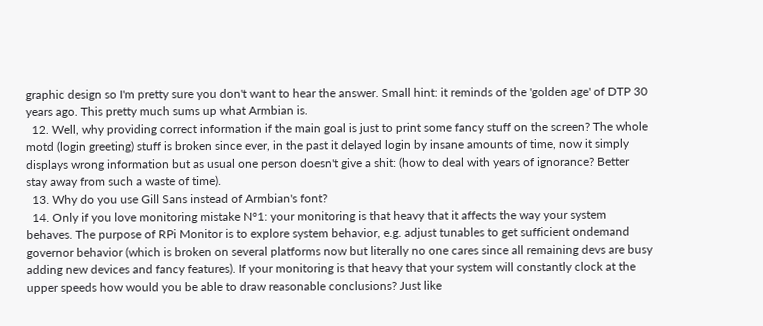graphic design so I'm pretty sure you don't want to hear the answer. Small hint: it reminds of the 'golden age' of DTP 30 years ago. This pretty much sums up what Armbian is.
  12. Well, why providing correct information if the main goal is just to print some fancy stuff on the screen? The whole motd (login greeting) stuff is broken since ever, in the past it delayed login by insane amounts of time, now it simply displays wrong information but as usual one person doesn't give a shit: (how to deal with years of ignorance? Better stay away from such a waste of time).
  13. Why do you use Gill Sans instead of Armbian's font?
  14. Only if you love monitoring mistake N°1: your monitoring is that heavy that it affects the way your system behaves. The purpose of RPi Monitor is to explore system behavior, e.g. adjust tunables to get sufficient ondemand governor behavior (which is broken on several platforms now but literally no one cares since all remaining devs are busy adding new devices and fancy features). If your monitoring is that heavy that your system will constantly clock at the upper speeds how would you be able to draw reasonable conclusions? Just like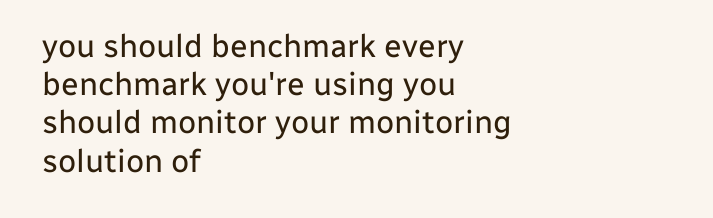you should benchmark every benchmark you're using you should monitor your monitoring solution of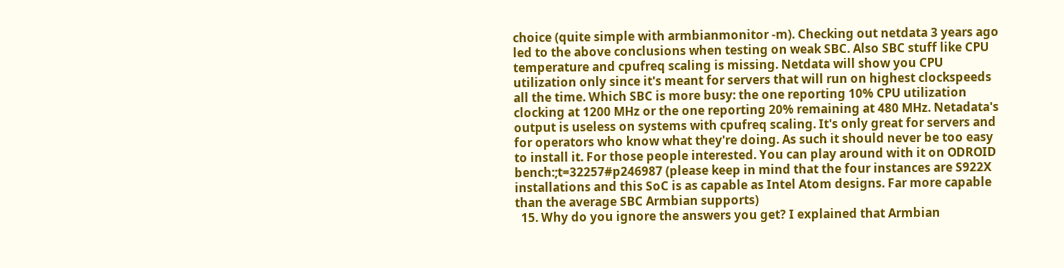choice (quite simple with armbianmonitor -m). Checking out netdata 3 years ago led to the above conclusions when testing on weak SBC. Also SBC stuff like CPU temperature and cpufreq scaling is missing. Netdata will show you CPU utilization only since it's meant for servers that will run on highest clockspeeds all the time. Which SBC is more busy: the one reporting 10% CPU utilization clocking at 1200 MHz or the one reporting 20% remaining at 480 MHz. Netadata's output is useless on systems with cpufreq scaling. It's only great for servers and for operators who know what they're doing. As such it should never be too easy to install it. For those people interested. You can play around with it on ODROID bench:;t=32257#p246987 (please keep in mind that the four instances are S922X installations and this SoC is as capable as Intel Atom designs. Far more capable than the average SBC Armbian supports)
  15. Why do you ignore the answers you get? I explained that Armbian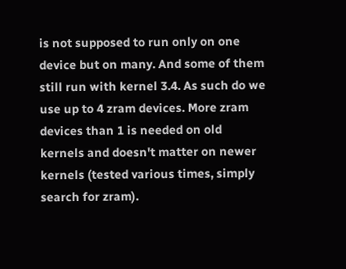is not supposed to run only on one device but on many. And some of them still run with kernel 3.4. As such do we use up to 4 zram devices. More zram devices than 1 is needed on old kernels and doesn't matter on newer kernels (tested various times, simply search for zram).